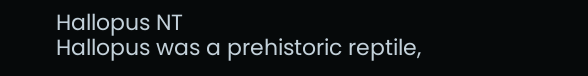Hallopus NT
Hallopus was a prehistoric reptile,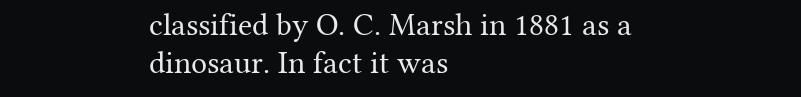classified by O. C. Marsh in 1881 as a dinosaur. In fact it was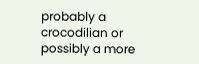probably a crocodilian or possibly a more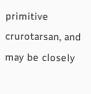primitive crurotarsan, and may be closely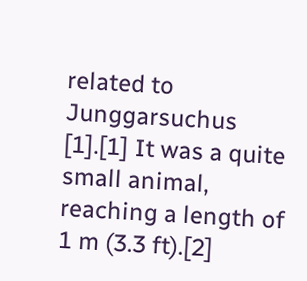related to Junggarsuchus [1].[1] It was a quite small animal, reaching a length of 1 m (3.3 ft).[2]